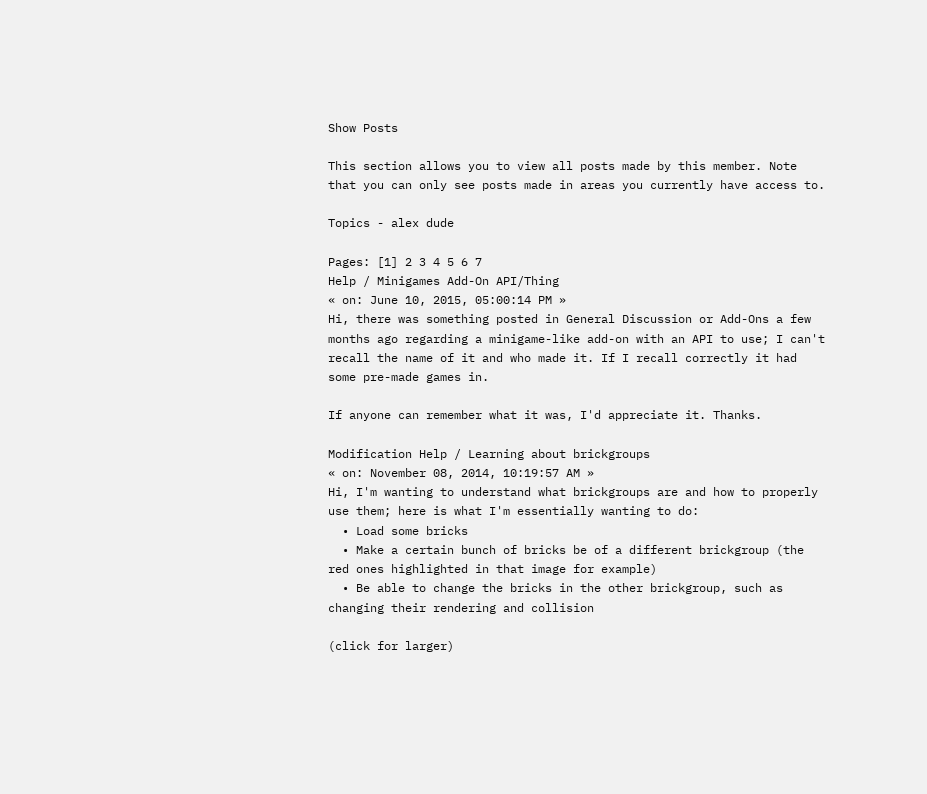Show Posts

This section allows you to view all posts made by this member. Note that you can only see posts made in areas you currently have access to.

Topics - alex dude

Pages: [1] 2 3 4 5 6 7
Help / Minigames Add-On API/Thing
« on: June 10, 2015, 05:00:14 PM »
Hi, there was something posted in General Discussion or Add-Ons a few months ago regarding a minigame-like add-on with an API to use; I can't recall the name of it and who made it. If I recall correctly it had some pre-made games in.

If anyone can remember what it was, I'd appreciate it. Thanks.

Modification Help / Learning about brickgroups
« on: November 08, 2014, 10:19:57 AM »
Hi, I'm wanting to understand what brickgroups are and how to properly use them; here is what I'm essentially wanting to do:
  • Load some bricks
  • Make a certain bunch of bricks be of a different brickgroup (the red ones highlighted in that image for example)
  • Be able to change the bricks in the other brickgroup, such as changing their rendering and collision

(click for larger)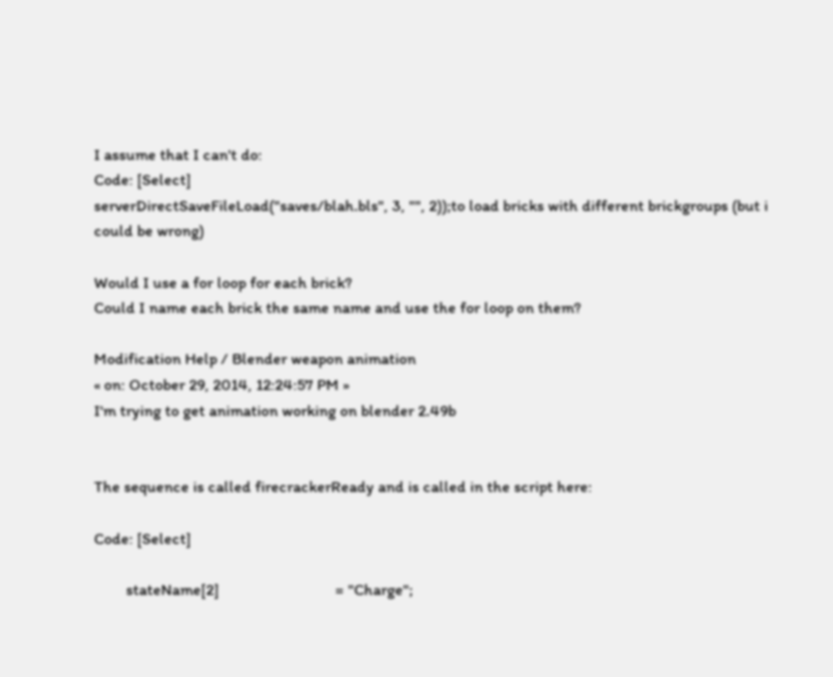I assume that I can't do:
Code: [Select]
serverDirectSaveFileLoad("saves/blah.bls", 3, "", 2));to load bricks with different brickgroups (but i could be wrong)

Would I use a for loop for each brick?
Could I name each brick the same name and use the for loop on them?

Modification Help / Blender weapon animation
« on: October 29, 2014, 12:24:57 PM »
I'm trying to get animation working on blender 2.49b


The sequence is called firecrackerReady and is called in the script here:

Code: [Select]

        stateName[2]                             = "Charge";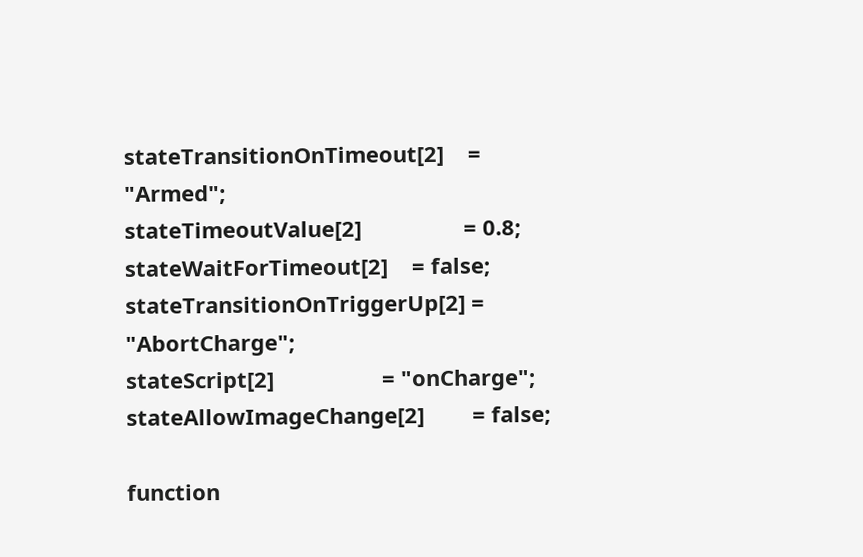stateTransitionOnTimeout[2]    = "Armed";
stateTimeoutValue[2]                 = 0.8;
stateWaitForTimeout[2]    = false;
stateTransitionOnTriggerUp[2] = "AbortCharge";
stateScript[2]                  = "onCharge";
stateAllowImageChange[2]        = false;

function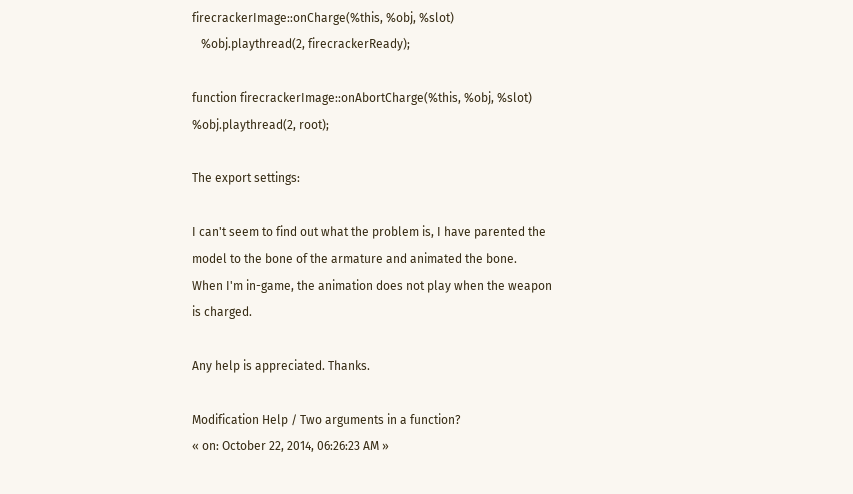firecrackerImage::onCharge(%this, %obj, %slot)
   %obj.playthread(2, firecrackerReady);

function firecrackerImage::onAbortCharge(%this, %obj, %slot)
%obj.playthread(2, root);

The export settings:

I can't seem to find out what the problem is, I have parented the model to the bone of the armature and animated the bone.
When I'm in-game, the animation does not play when the weapon is charged.

Any help is appreciated. Thanks.

Modification Help / Two arguments in a function?
« on: October 22, 2014, 06:26:23 AM »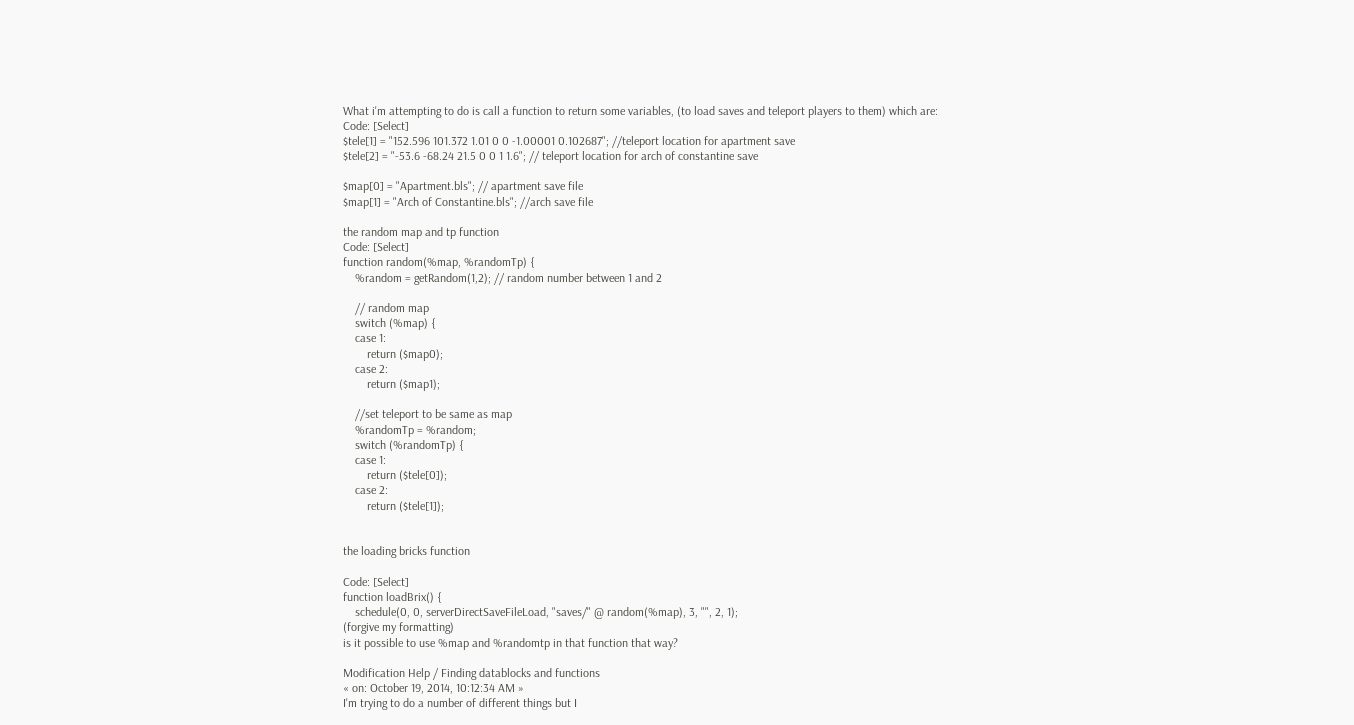What i'm attempting to do is call a function to return some variables, (to load saves and teleport players to them) which are:
Code: [Select]
$tele[1] = "152.596 101.372 1.01 0 0 -1.00001 0.102687"; //teleport location for apartment save
$tele[2] = "-53.6 -68.24 21.5 0 0 1 1.6"; // teleport location for arch of constantine save

$map[0] = "Apartment.bls"; // apartment save file
$map[1] = "Arch of Constantine.bls"; //arch save file

the random map and tp function
Code: [Select]
function random(%map, %randomTp) {
    %random = getRandom(1,2); // random number between 1 and 2

    // random map
    switch (%map) {
    case 1:
        return ($map0);
    case 2:
        return ($map1);

    //set teleport to be same as map
    %randomTp = %random;
    switch (%randomTp) {
    case 1:
        return ($tele[0]);
    case 2:
        return ($tele[1]);


the loading bricks function

Code: [Select]
function loadBrix() {
    schedule(0, 0, serverDirectSaveFileLoad, "saves/" @ random(%map), 3, "", 2, 1);
(forgive my formatting)
is it possible to use %map and %randomtp in that function that way?

Modification Help / Finding datablocks and functions
« on: October 19, 2014, 10:12:34 AM »
I'm trying to do a number of different things but I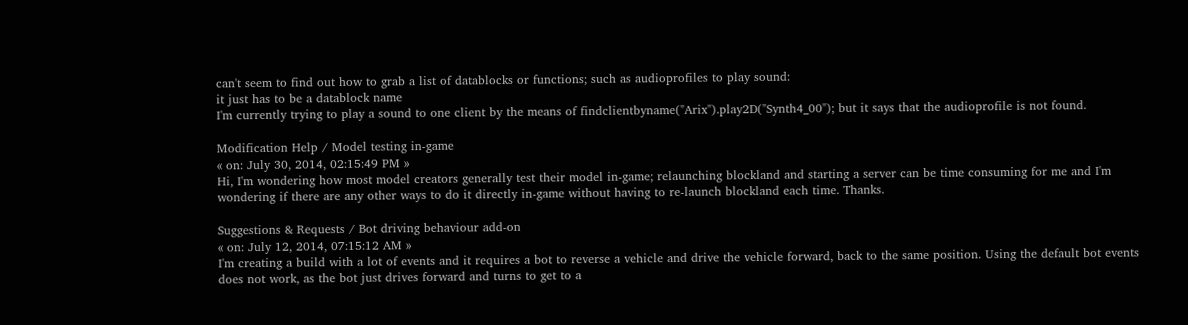can't seem to find out how to grab a list of datablocks or functions; such as audioprofiles to play sound:
it just has to be a datablock name
I'm currently trying to play a sound to one client by the means of findclientbyname("Arix").play2D("Synth4_00"); but it says that the audioprofile is not found.

Modification Help / Model testing in-game
« on: July 30, 2014, 02:15:49 PM »
Hi, I'm wondering how most model creators generally test their model in-game; relaunching blockland and starting a server can be time consuming for me and I'm wondering if there are any other ways to do it directly in-game without having to re-launch blockland each time. Thanks.

Suggestions & Requests / Bot driving behaviour add-on
« on: July 12, 2014, 07:15:12 AM »
I'm creating a build with a lot of events and it requires a bot to reverse a vehicle and drive the vehicle forward, back to the same position. Using the default bot events does not work, as the bot just drives forward and turns to get to a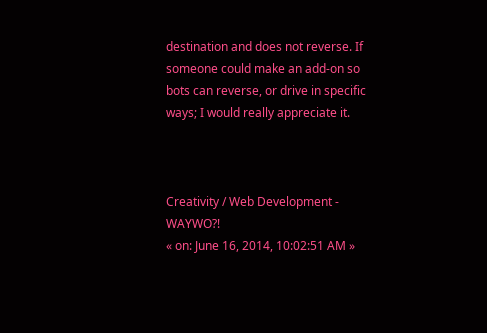destination and does not reverse. If someone could make an add-on so bots can reverse, or drive in specific ways; I would really appreciate it.



Creativity / Web Development - WAYWO?!
« on: June 16, 2014, 10:02:51 AM »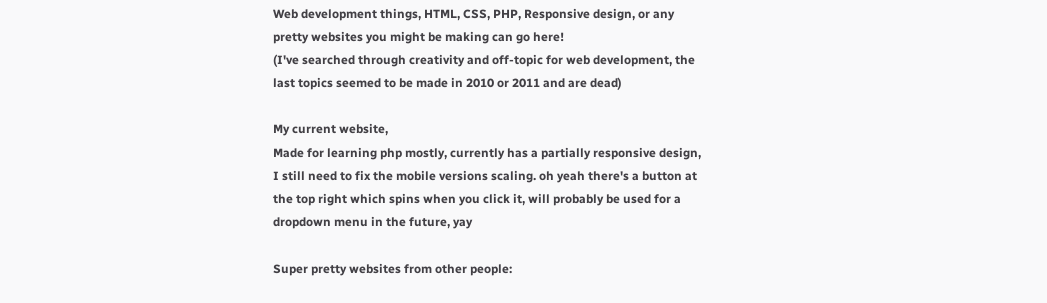Web development things, HTML, CSS, PHP, Responsive design, or any pretty websites you might be making can go here!
(I've searched through creativity and off-topic for web development, the last topics seemed to be made in 2010 or 2011 and are dead)

My current website,
Made for learning php mostly, currently has a partially responsive design, I still need to fix the mobile versions scaling. oh yeah there's a button at the top right which spins when you click it, will probably be used for a dropdown menu in the future, yay

Super pretty websites from other people: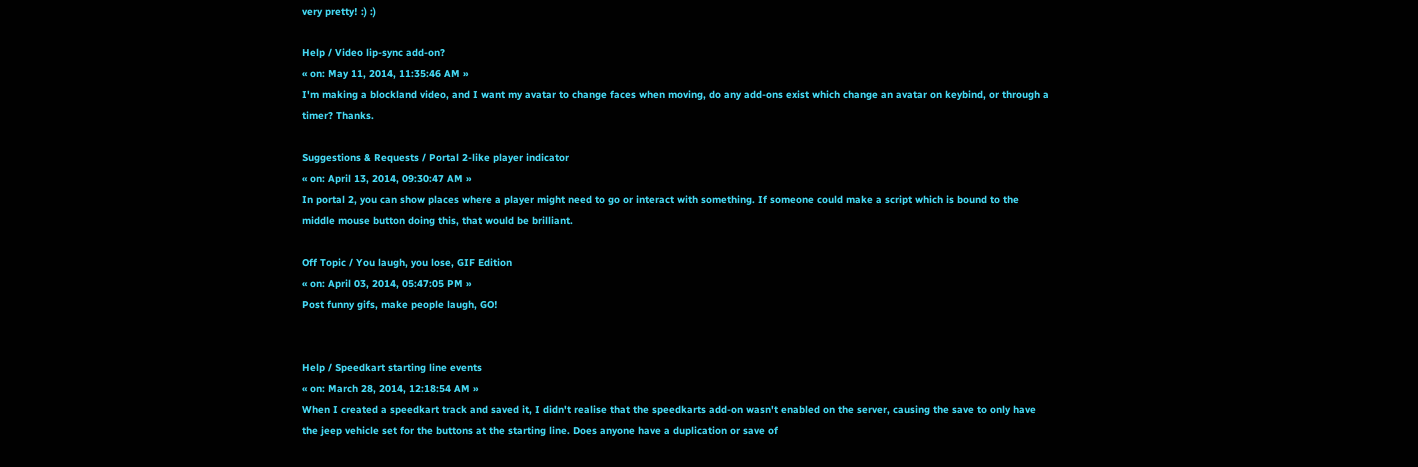very pretty! :) :)

Help / Video lip-sync add-on?
« on: May 11, 2014, 11:35:46 AM »
I'm making a blockland video, and I want my avatar to change faces when moving, do any add-ons exist which change an avatar on keybind, or through a timer? Thanks.

Suggestions & Requests / Portal 2-like player indicator
« on: April 13, 2014, 09:30:47 AM »
In portal 2, you can show places where a player might need to go or interact with something. If someone could make a script which is bound to the middle mouse button doing this, that would be brilliant.

Off Topic / You laugh, you lose, GIF Edition
« on: April 03, 2014, 05:47:05 PM »
Post funny gifs, make people laugh, GO!


Help / Speedkart starting line events
« on: March 28, 2014, 12:18:54 AM »
When I created a speedkart track and saved it, I didn't realise that the speedkarts add-on wasn't enabled on the server, causing the save to only have the jeep vehicle set for the buttons at the starting line. Does anyone have a duplication or save of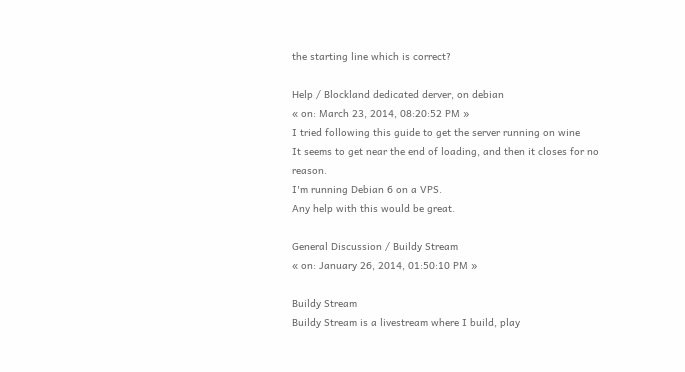the starting line which is correct?

Help / Blockland dedicated derver, on debian
« on: March 23, 2014, 08:20:52 PM »
I tried following this guide to get the server running on wine
It seems to get near the end of loading, and then it closes for no reason.
I'm running Debian 6 on a VPS.
Any help with this would be great.

General Discussion / Buildy Stream
« on: January 26, 2014, 01:50:10 PM »

Buildy Stream
Buildy Stream is a livestream where I build, play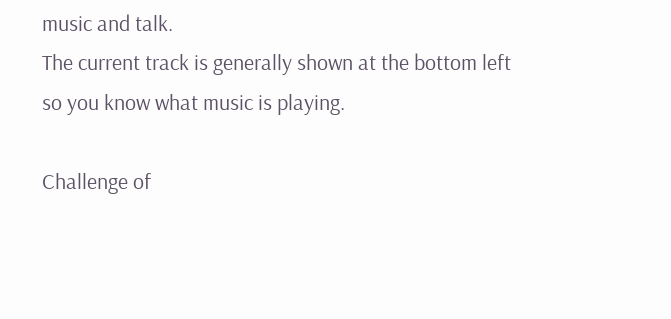music and talk.
The current track is generally shown at the bottom left so you know what music is playing.

Challenge of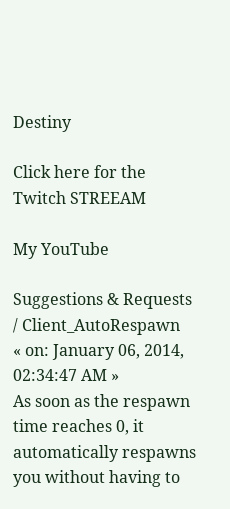Destiny

Click here for the Twitch STREEAM

My YouTube

Suggestions & Requests / Client_AutoRespawn
« on: January 06, 2014, 02:34:47 AM »
As soon as the respawn time reaches 0, it automatically respawns you without having to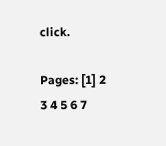click.

Pages: [1] 2 3 4 5 6 7